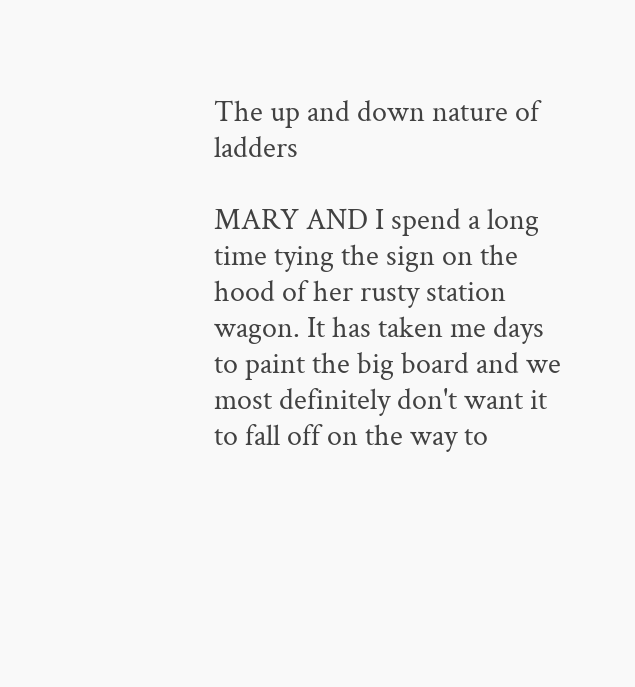The up and down nature of ladders

MARY AND I spend a long time tying the sign on the hood of her rusty station wagon. It has taken me days to paint the big board and we most definitely don't want it to fall off on the way to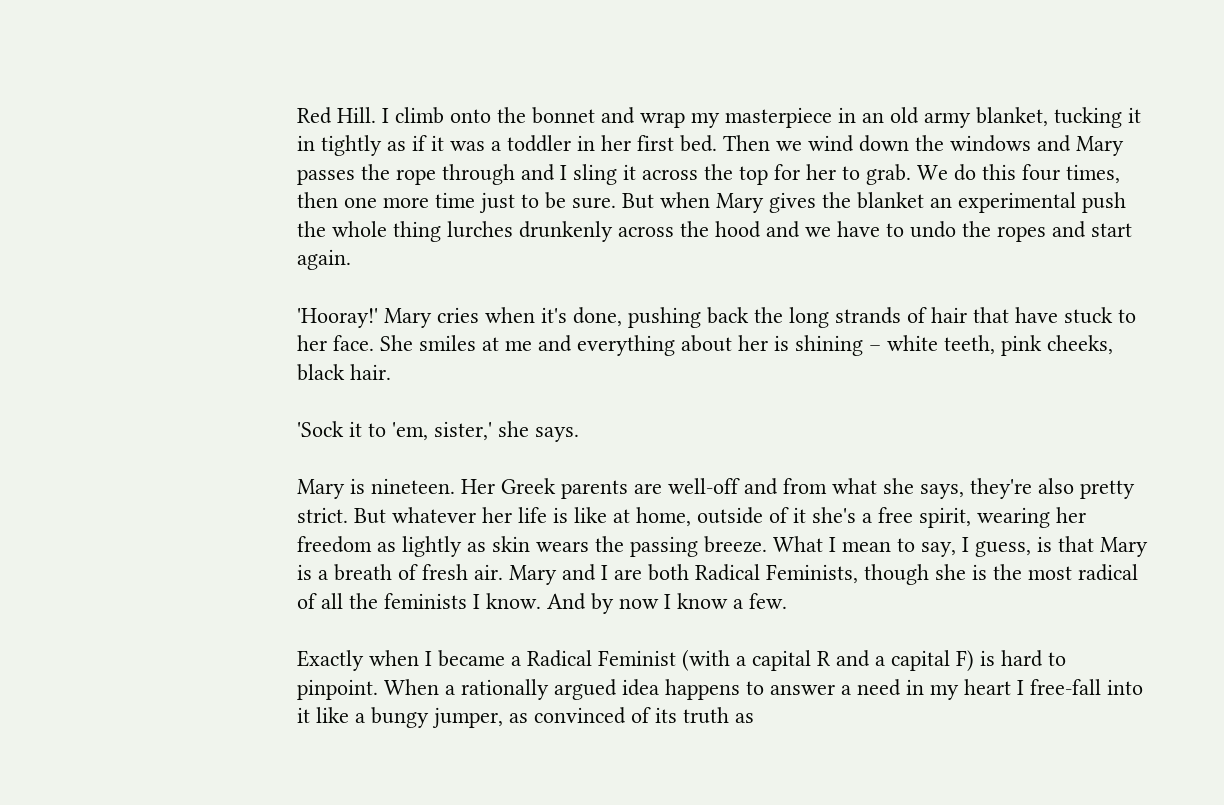Red Hill. I climb onto the bonnet and wrap my masterpiece in an old army blanket, tucking it in tightly as if it was a toddler in her first bed. Then we wind down the windows and Mary passes the rope through and I sling it across the top for her to grab. We do this four times, then one more time just to be sure. But when Mary gives the blanket an experimental push the whole thing lurches drunkenly across the hood and we have to undo the ropes and start again.

'Hooray!' Mary cries when it's done, pushing back the long strands of hair that have stuck to her face. She smiles at me and everything about her is shining – white teeth, pink cheeks, black hair.

'Sock it to 'em, sister,' she says.

Mary is nineteen. Her Greek parents are well-off and from what she says, they're also pretty strict. But whatever her life is like at home, outside of it she's a free spirit, wearing her freedom as lightly as skin wears the passing breeze. What I mean to say, I guess, is that Mary is a breath of fresh air. Mary and I are both Radical Feminists, though she is the most radical of all the feminists I know. And by now I know a few.

Exactly when I became a Radical Feminist (with a capital R and a capital F) is hard to pinpoint. When a rationally argued idea happens to answer a need in my heart I free-fall into it like a bungy jumper, as convinced of its truth as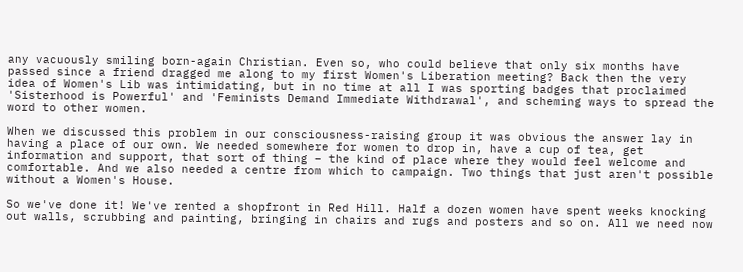any vacuously smiling born-again Christian. Even so, who could believe that only six months have passed since a friend dragged me along to my first Women's Liberation meeting? Back then the very idea of Women's Lib was intimidating, but in no time at all I was sporting badges that proclaimed 'Sisterhood is Powerful' and 'Feminists Demand Immediate Withdrawal', and scheming ways to spread the word to other women.

When we discussed this problem in our consciousness-raising group it was obvious the answer lay in having a place of our own. We needed somewhere for women to drop in, have a cup of tea, get information and support, that sort of thing – the kind of place where they would feel welcome and comfortable. And we also needed a centre from which to campaign. Two things that just aren't possible without a Women's House.

So we've done it! We've rented a shopfront in Red Hill. Half a dozen women have spent weeks knocking out walls, scrubbing and painting, bringing in chairs and rugs and posters and so on. All we need now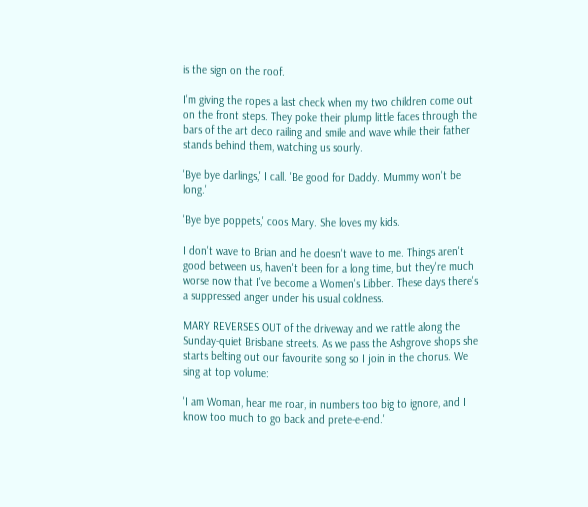is the sign on the roof.

I'm giving the ropes a last check when my two children come out on the front steps. They poke their plump little faces through the bars of the art deco railing and smile and wave while their father stands behind them, watching us sourly.

'Bye bye darlings,' I call. 'Be good for Daddy. Mummy won't be long.'

'Bye bye poppets,' coos Mary. She loves my kids.

I don't wave to Brian and he doesn't wave to me. Things aren't good between us, haven't been for a long time, but they're much worse now that I've become a Women's Libber. These days there's a suppressed anger under his usual coldness.

MARY REVERSES OUT of the driveway and we rattle along the Sunday-quiet Brisbane streets. As we pass the Ashgrove shops she starts belting out our favourite song so I join in the chorus. We sing at top volume:

'I am Woman, hear me roar, in numbers too big to ignore, and I know too much to go back and prete-e-end.'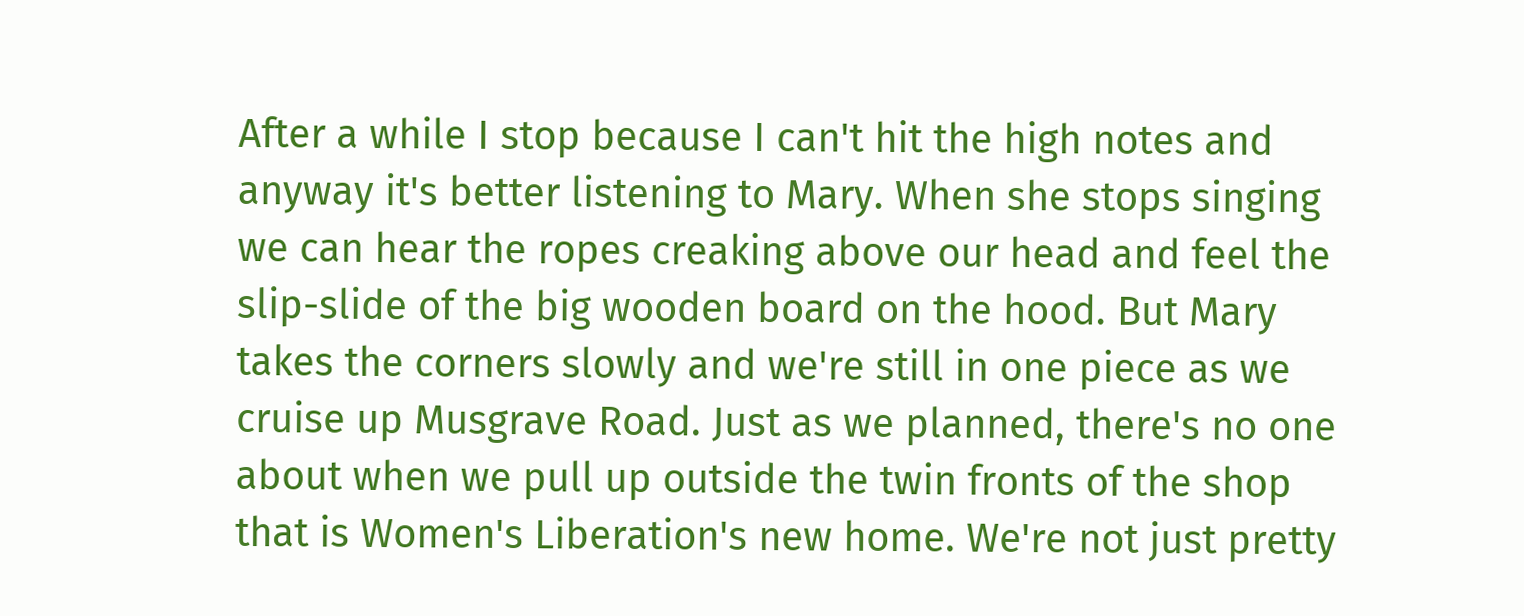After a while I stop because I can't hit the high notes and anyway it's better listening to Mary. When she stops singing we can hear the ropes creaking above our head and feel the slip-slide of the big wooden board on the hood. But Mary takes the corners slowly and we're still in one piece as we cruise up Musgrave Road. Just as we planned, there's no one about when we pull up outside the twin fronts of the shop that is Women's Liberation's new home. We're not just pretty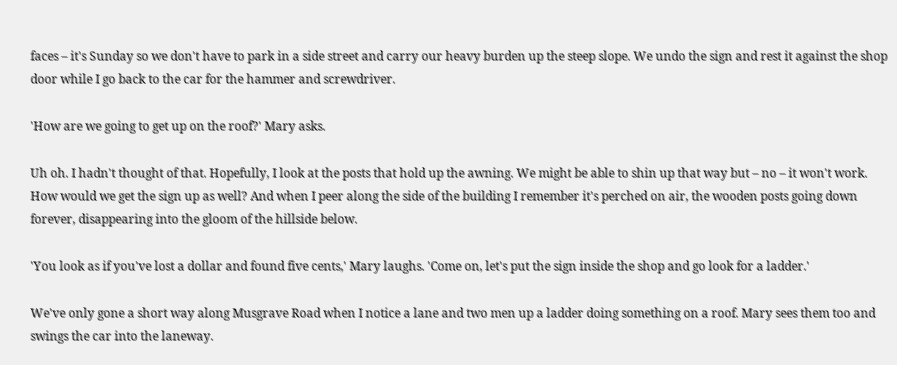faces – it's Sunday so we don't have to park in a side street and carry our heavy burden up the steep slope. We undo the sign and rest it against the shop door while I go back to the car for the hammer and screwdriver.

'How are we going to get up on the roof?' Mary asks.

Uh oh. I hadn't thought of that. Hopefully, I look at the posts that hold up the awning. We might be able to shin up that way but – no – it won't work. How would we get the sign up as well? And when I peer along the side of the building I remember it's perched on air, the wooden posts going down forever, disappearing into the gloom of the hillside below.

'You look as if you've lost a dollar and found five cents,' Mary laughs. 'Come on, let's put the sign inside the shop and go look for a ladder.'

We've only gone a short way along Musgrave Road when I notice a lane and two men up a ladder doing something on a roof. Mary sees them too and swings the car into the laneway.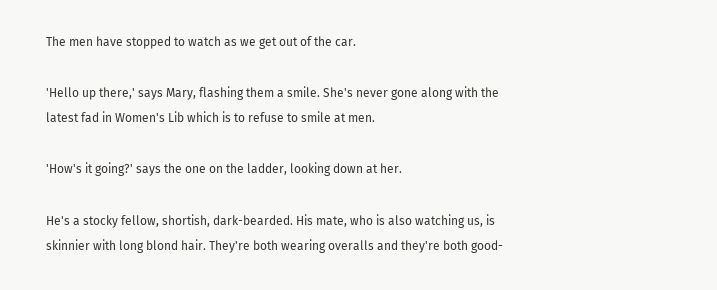The men have stopped to watch as we get out of the car.

'Hello up there,' says Mary, flashing them a smile. She's never gone along with the latest fad in Women's Lib which is to refuse to smile at men.

'How's it going?' says the one on the ladder, looking down at her.

He's a stocky fellow, shortish, dark-bearded. His mate, who is also watching us, is skinnier with long blond hair. They're both wearing overalls and they're both good-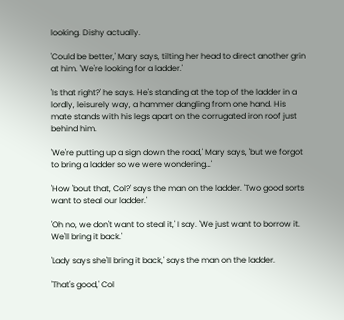looking. Dishy actually.

'Could be better,' Mary says, tilting her head to direct another grin at him. 'We're looking for a ladder.'

'Is that right?' he says. He's standing at the top of the ladder in a lordly, leisurely way, a hammer dangling from one hand. His mate stands with his legs apart on the corrugated iron roof just behind him.

'We're putting up a sign down the road,' Mary says, 'but we forgot to bring a ladder so we were wondering…'

'How 'bout that, Col?' says the man on the ladder. 'Two good sorts want to steal our ladder.'

'Oh no, we don't want to steal it,' I say. 'We just want to borrow it. We'll bring it back.'

'Lady says she'll bring it back,' says the man on the ladder.

'That's good,' Col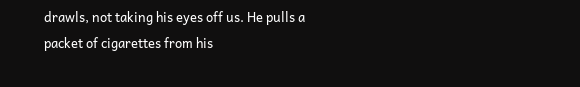drawls, not taking his eyes off us. He pulls a packet of cigarettes from his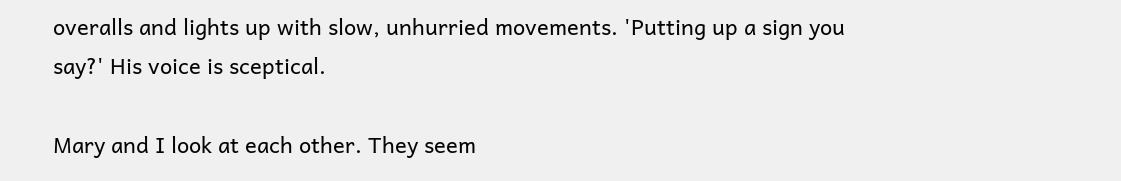overalls and lights up with slow, unhurried movements. 'Putting up a sign you say?' His voice is sceptical.

Mary and I look at each other. They seem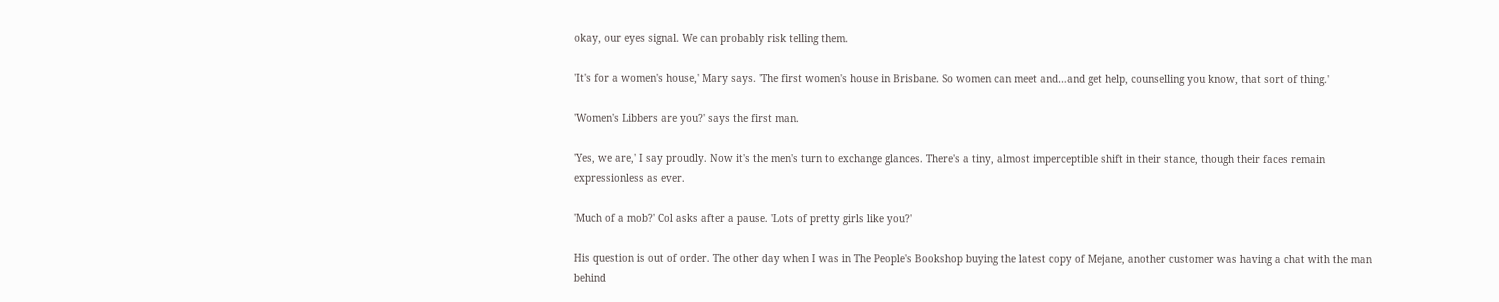okay, our eyes signal. We can probably risk telling them.

'It's for a women's house,' Mary says. 'The first women's house in Brisbane. So women can meet and…and get help, counselling you know, that sort of thing.'

'Women's Libbers are you?' says the first man.

'Yes, we are,' I say proudly. Now it's the men's turn to exchange glances. There's a tiny, almost imperceptible shift in their stance, though their faces remain expressionless as ever.

'Much of a mob?' Col asks after a pause. 'Lots of pretty girls like you?'

His question is out of order. The other day when I was in The People's Bookshop buying the latest copy of Mejane, another customer was having a chat with the man behind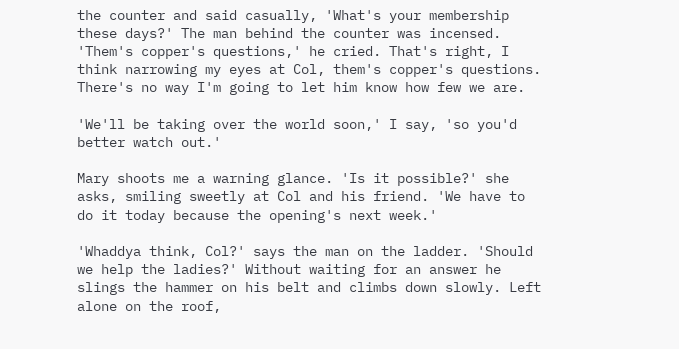the counter and said casually, 'What's your membership these days?' The man behind the counter was incensed. 'Them's copper's questions,' he cried. That's right, I think narrowing my eyes at Col, them's copper's questions. There's no way I'm going to let him know how few we are.

'We'll be taking over the world soon,' I say, 'so you'd better watch out.'

Mary shoots me a warning glance. 'Is it possible?' she asks, smiling sweetly at Col and his friend. 'We have to do it today because the opening's next week.'

'Whaddya think, Col?' says the man on the ladder. 'Should we help the ladies?' Without waiting for an answer he slings the hammer on his belt and climbs down slowly. Left alone on the roof,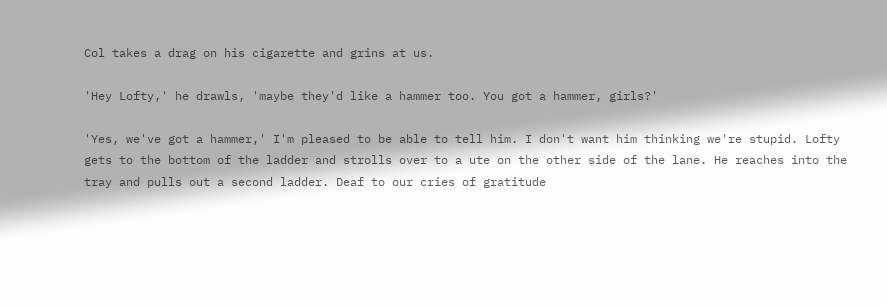Col takes a drag on his cigarette and grins at us.

'Hey Lofty,' he drawls, 'maybe they'd like a hammer too. You got a hammer, girls?'

'Yes, we've got a hammer,' I'm pleased to be able to tell him. I don't want him thinking we're stupid. Lofty gets to the bottom of the ladder and strolls over to a ute on the other side of the lane. He reaches into the tray and pulls out a second ladder. Deaf to our cries of gratitude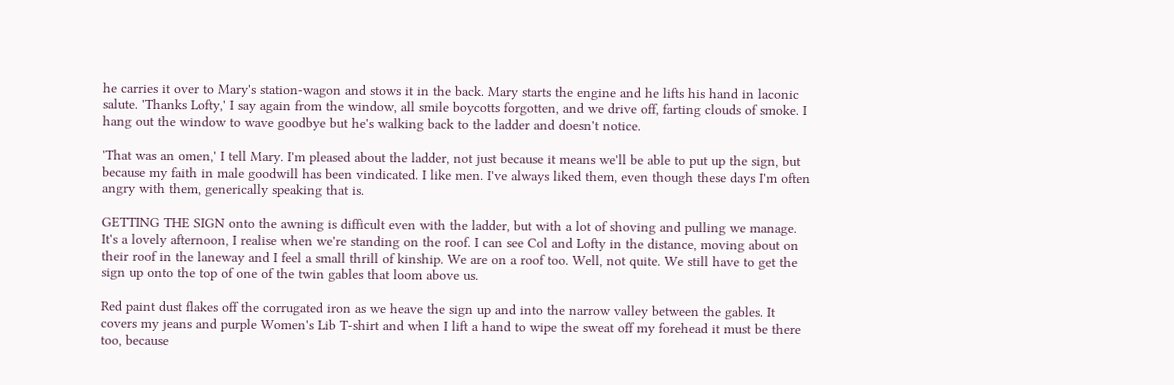he carries it over to Mary's station-wagon and stows it in the back. Mary starts the engine and he lifts his hand in laconic salute. 'Thanks Lofty,' I say again from the window, all smile boycotts forgotten, and we drive off, farting clouds of smoke. I hang out the window to wave goodbye but he's walking back to the ladder and doesn't notice.

'That was an omen,' I tell Mary. I'm pleased about the ladder, not just because it means we'll be able to put up the sign, but because my faith in male goodwill has been vindicated. I like men. I've always liked them, even though these days I'm often angry with them, generically speaking that is.

GETTING THE SIGN onto the awning is difficult even with the ladder, but with a lot of shoving and pulling we manage. It's a lovely afternoon, I realise when we're standing on the roof. I can see Col and Lofty in the distance, moving about on their roof in the laneway and I feel a small thrill of kinship. We are on a roof too. Well, not quite. We still have to get the sign up onto the top of one of the twin gables that loom above us.

Red paint dust flakes off the corrugated iron as we heave the sign up and into the narrow valley between the gables. It covers my jeans and purple Women's Lib T-shirt and when I lift a hand to wipe the sweat off my forehead it must be there too, because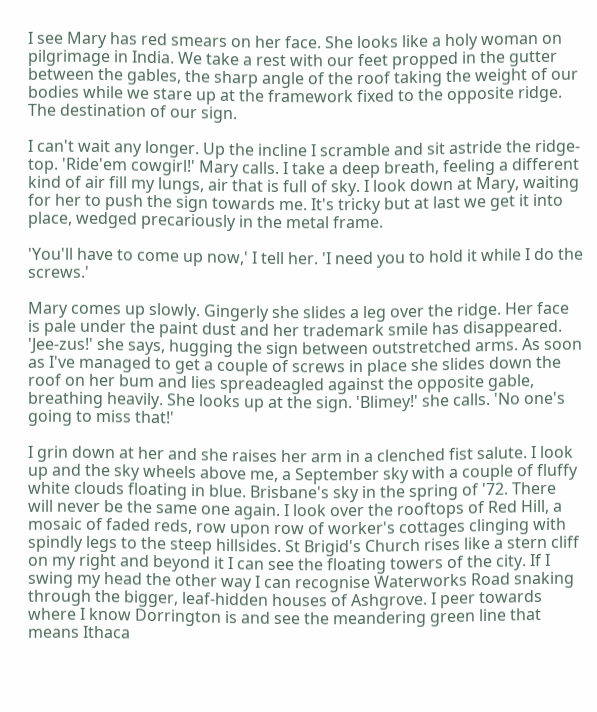I see Mary has red smears on her face. She looks like a holy woman on pilgrimage in India. We take a rest with our feet propped in the gutter between the gables, the sharp angle of the roof taking the weight of our bodies while we stare up at the framework fixed to the opposite ridge. The destination of our sign.

I can't wait any longer. Up the incline I scramble and sit astride the ridge-top. 'Ride'em cowgirl!' Mary calls. I take a deep breath, feeling a different kind of air fill my lungs, air that is full of sky. I look down at Mary, waiting for her to push the sign towards me. It's tricky but at last we get it into place, wedged precariously in the metal frame.

'You'll have to come up now,' I tell her. 'I need you to hold it while I do the screws.'

Mary comes up slowly. Gingerly she slides a leg over the ridge. Her face is pale under the paint dust and her trademark smile has disappeared. 'Jee-zus!' she says, hugging the sign between outstretched arms. As soon as I've managed to get a couple of screws in place she slides down the roof on her bum and lies spreadeagled against the opposite gable, breathing heavily. She looks up at the sign. 'Blimey!' she calls. 'No one's going to miss that!'

I grin down at her and she raises her arm in a clenched fist salute. I look up and the sky wheels above me, a September sky with a couple of fluffy white clouds floating in blue. Brisbane's sky in the spring of '72. There will never be the same one again. I look over the rooftops of Red Hill, a mosaic of faded reds, row upon row of worker's cottages clinging with spindly legs to the steep hillsides. St Brigid's Church rises like a stern cliff on my right and beyond it I can see the floating towers of the city. If I swing my head the other way I can recognise Waterworks Road snaking through the bigger, leaf-hidden houses of Ashgrove. I peer towards where I know Dorrington is and see the meandering green line that means Ithaca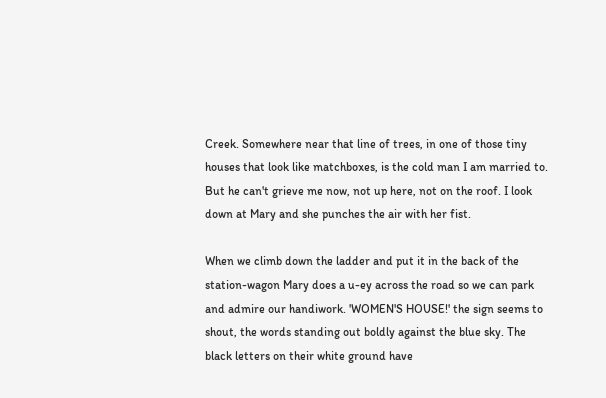Creek. Somewhere near that line of trees, in one of those tiny houses that look like matchboxes, is the cold man I am married to. But he can't grieve me now, not up here, not on the roof. I look down at Mary and she punches the air with her fist.

When we climb down the ladder and put it in the back of the station-wagon Mary does a u-ey across the road so we can park and admire our handiwork. 'WOMEN'S HOUSE!' the sign seems to shout, the words standing out boldly against the blue sky. The black letters on their white ground have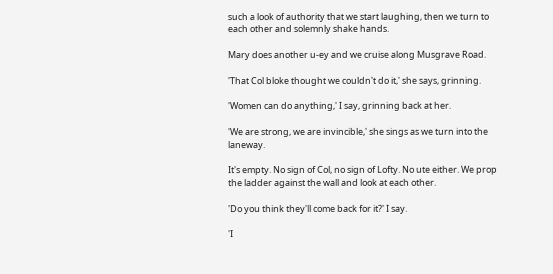such a look of authority that we start laughing, then we turn to each other and solemnly shake hands.

Mary does another u-ey and we cruise along Musgrave Road.

'That Col bloke thought we couldn't do it,' she says, grinning.

'Women can do anything,' I say, grinning back at her.

'We are strong, we are invincible,' she sings as we turn into the laneway.

It's empty. No sign of Col, no sign of Lofty. No ute either. We prop the ladder against the wall and look at each other.

'Do you think they'll come back for it?' I say.

'I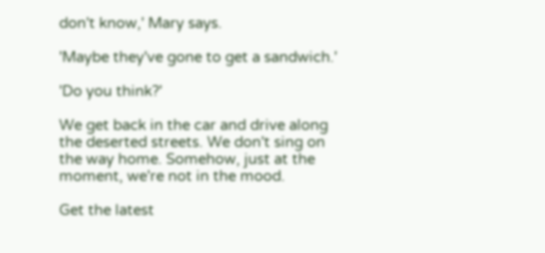don't know,' Mary says.

'Maybe they've gone to get a sandwich.'

'Do you think?'

We get back in the car and drive along the deserted streets. We don't sing on the way home. Somehow, just at the moment, we're not in the mood.

Get the latest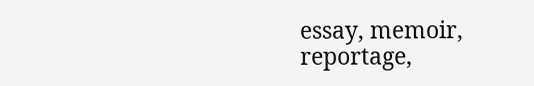essay, memoir, reportage,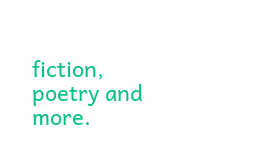fiction, poetry and more.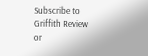Subscribe to Griffith Review or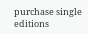purchase single editions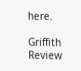here.

Griffith Review